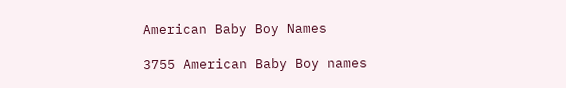American Baby Boy Names

3755 American Baby Boy names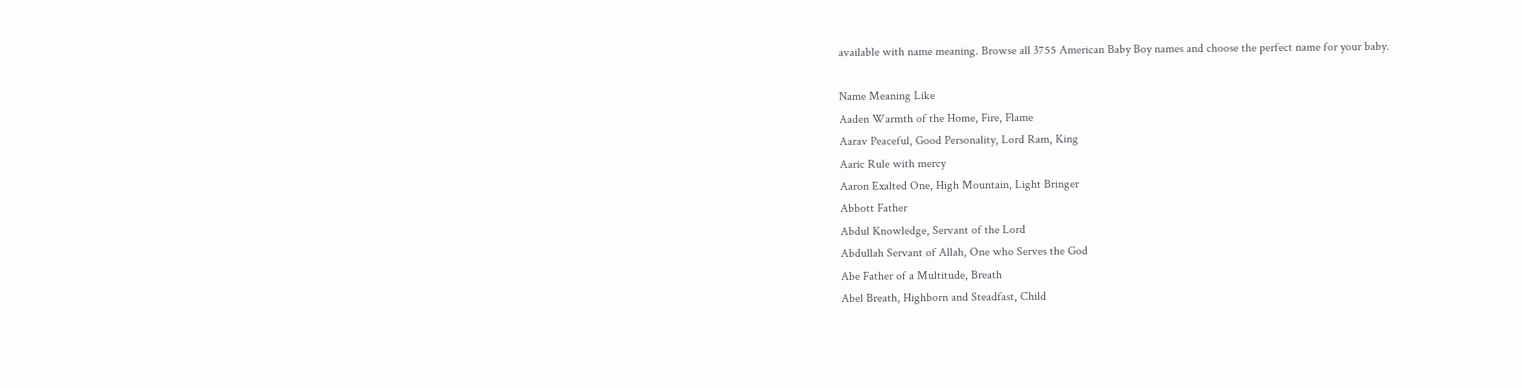available with name meaning. Browse all 3755 American Baby Boy names and choose the perfect name for your baby.

Name Meaning Like
Aaden Warmth of the Home, Fire, Flame
Aarav Peaceful, Good Personality, Lord Ram, King
Aaric Rule with mercy
Aaron Exalted One, High Mountain, Light Bringer
Abbott Father
Abdul Knowledge, Servant of the Lord
Abdullah Servant of Allah, One who Serves the God
Abe Father of a Multitude, Breath
Abel Breath, Highborn and Steadfast, Child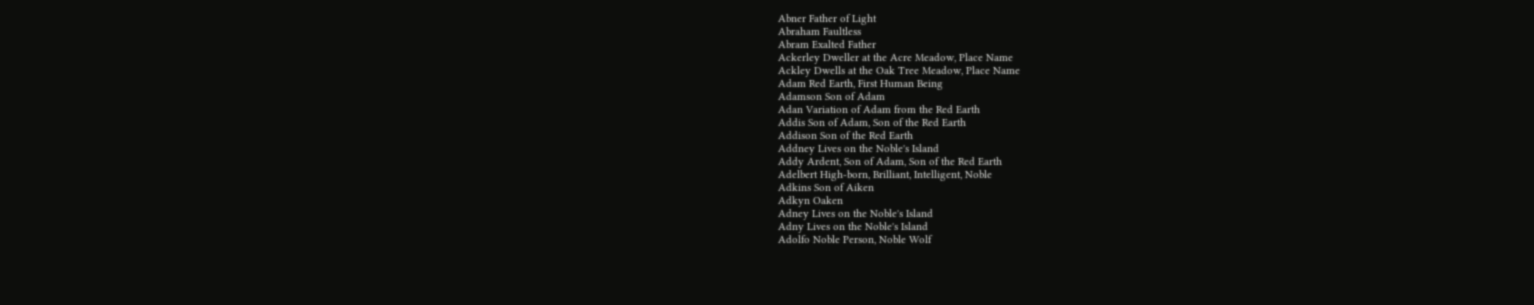Abner Father of Light
Abraham Faultless
Abram Exalted Father
Ackerley Dweller at the Acre Meadow, Place Name
Ackley Dwells at the Oak Tree Meadow, Place Name
Adam Red Earth, First Human Being
Adamson Son of Adam
Adan Variation of Adam from the Red Earth
Addis Son of Adam, Son of the Red Earth
Addison Son of the Red Earth
Addney Lives on the Noble's Island
Addy Ardent, Son of Adam, Son of the Red Earth
Adelbert High-born, Brilliant, Intelligent, Noble
Adkins Son of Aiken
Adkyn Oaken
Adney Lives on the Noble's Island
Adny Lives on the Noble's Island
Adolfo Noble Person, Noble Wolf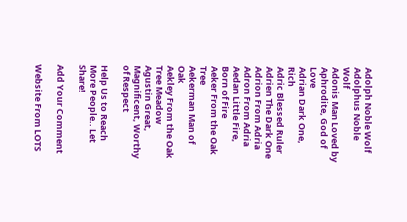Adolph Noble Wolf
Adolphus Noble Wolf
Adonis Man Loved by Aphrodite, God of Love
Adrian Dark One, Rich
Adric Blessed Ruler
Adrien The Dark One
Adrion From Adria
Adron From Adria
Aedan Little Fire, Born of Fire
Aeker From the Oak Tree
Aekerman Man of Oak
Aekley From the Oak Tree Meadow
Agustin Great, Magnificent, Worthy of Respect

Help Us to Reach More People.. Let Share!

Add Your Comment

Website From LOTS